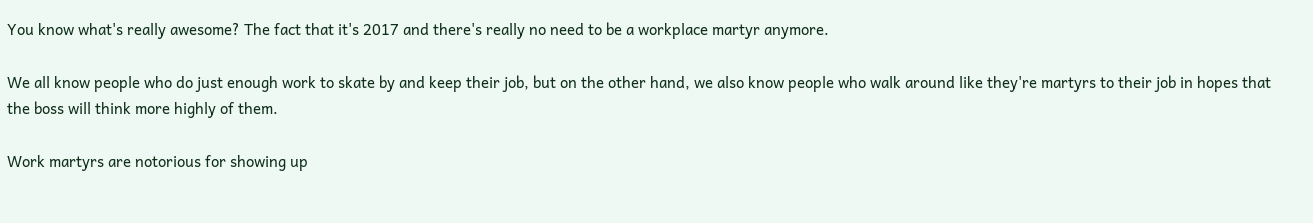You know what's really awesome? The fact that it's 2017 and there's really no need to be a workplace martyr anymore.

We all know people who do just enough work to skate by and keep their job, but on the other hand, we also know people who walk around like they're martyrs to their job in hopes that the boss will think more highly of them.

Work martyrs are notorious for showing up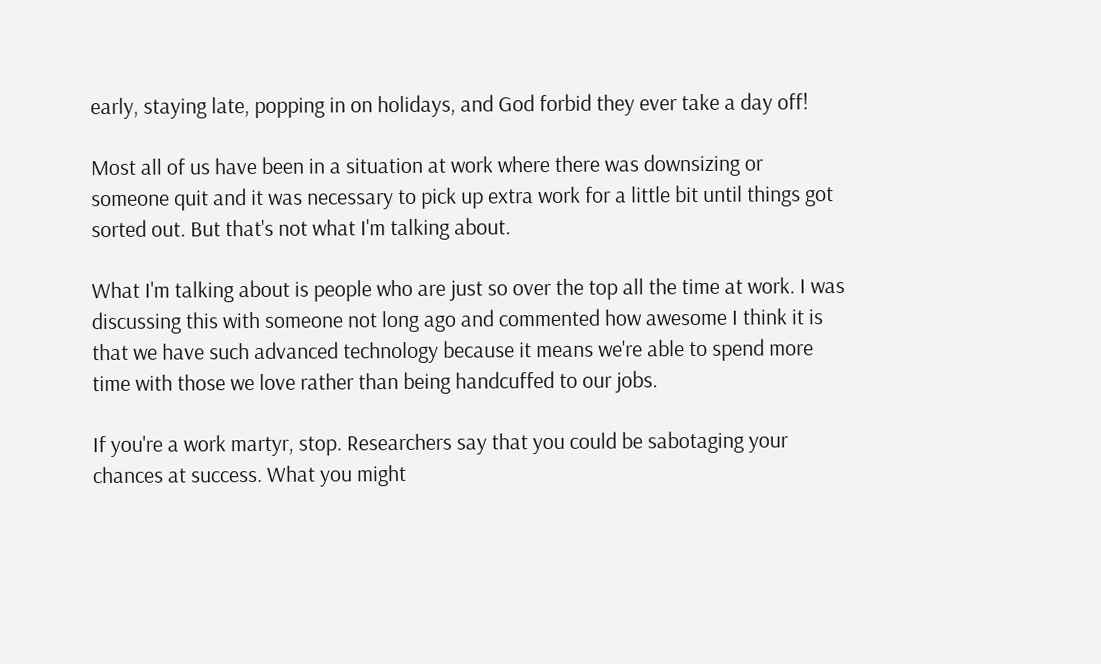early, staying late, popping in on holidays, and God forbid they ever take a day off!

Most all of us have been in a situation at work where there was downsizing or someone quit and it was necessary to pick up extra work for a little bit until things got sorted out. But that's not what I'm talking about.

What I'm talking about is people who are just so over the top all the time at work. I was discussing this with someone not long ago and commented how awesome I think it is that we have such advanced technology because it means we're able to spend more time with those we love rather than being handcuffed to our jobs.

If you're a work martyr, stop. Researchers say that you could be sabotaging your chances at success. What you might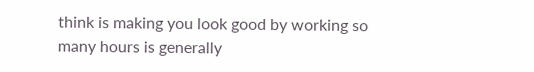think is making you look good by working so many hours is generally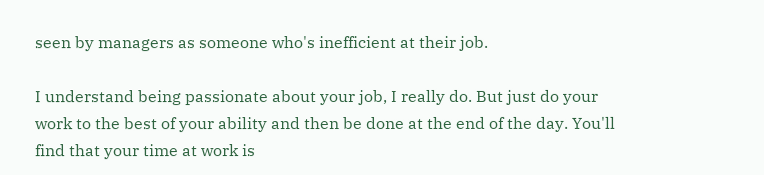seen by managers as someone who's inefficient at their job.

I understand being passionate about your job, I really do. But just do your work to the best of your ability and then be done at the end of the day. You'll find that your time at work is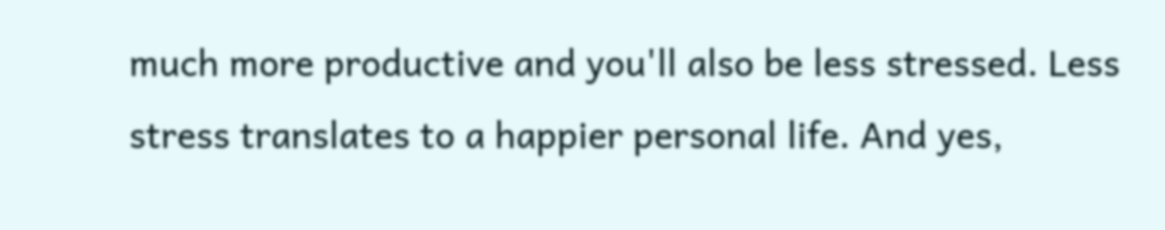much more productive and you'll also be less stressed. Less stress translates to a happier personal life. And yes,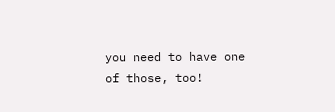you need to have one of those, too!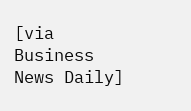[via Business News Daily]